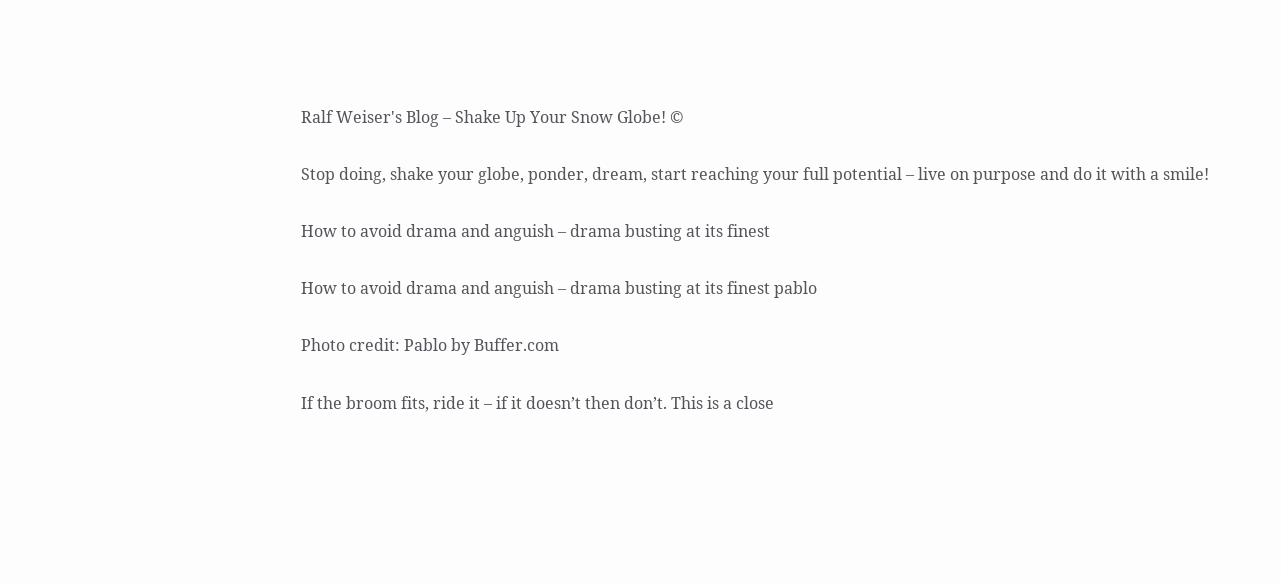Ralf Weiser's Blog – Shake Up Your Snow Globe! ©

Stop doing, shake your globe, ponder, dream, start reaching your full potential – live on purpose and do it with a smile!

How to avoid drama and anguish – drama busting at its finest

How to avoid drama and anguish – drama busting at its finest pablo

Photo credit: Pablo by Buffer.com

If the broom fits, ride it – if it doesn’t then don’t. This is a close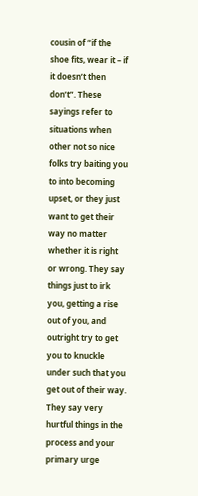cousin of “if the shoe fits, wear it – if it doesn’t then don’t”. These sayings refer to situations when other not so nice folks try baiting you to into becoming upset, or they just want to get their way no matter whether it is right or wrong. They say things just to irk you, getting a rise out of you, and outright try to get you to knuckle under such that you get out of their way. They say very hurtful things in the process and your primary urge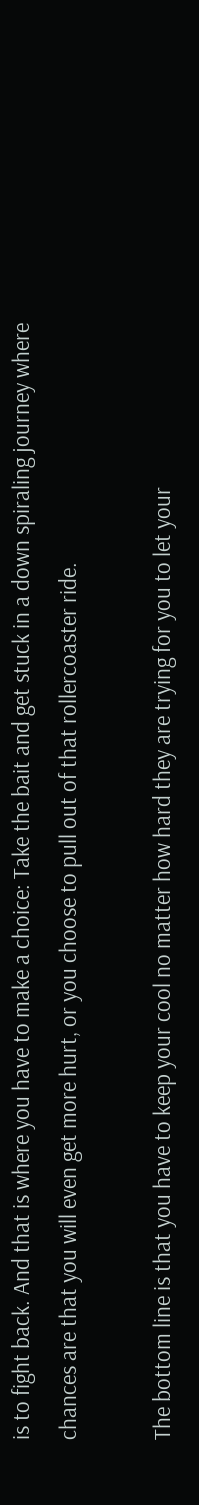is to fight back. And that is where you have to make a choice: Take the bait and get stuck in a down spiraling journey where chances are that you will even get more hurt, or you choose to pull out of that rollercoaster ride.

The bottom line is that you have to keep your cool no matter how hard they are trying for you to let your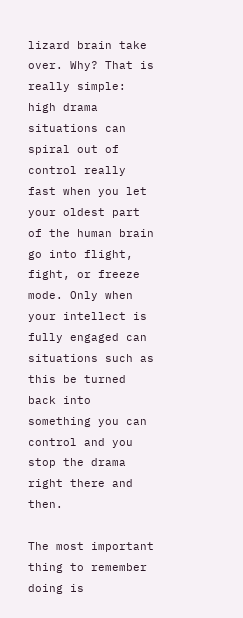lizard brain take over. Why? That is really simple: high drama situations can spiral out of control really fast when you let your oldest part of the human brain go into flight, fight, or freeze mode. Only when your intellect is fully engaged can situations such as this be turned back into something you can control and you stop the drama right there and then.

The most important thing to remember doing is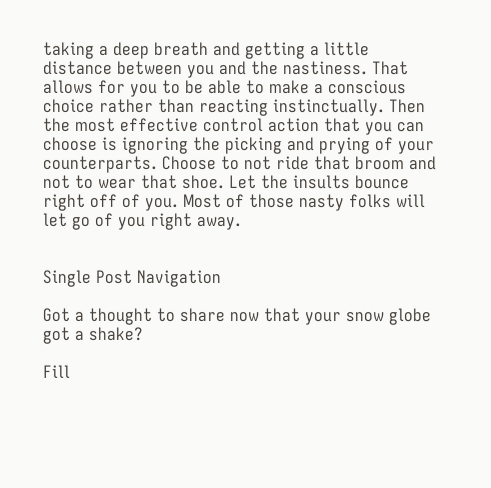taking a deep breath and getting a little distance between you and the nastiness. That allows for you to be able to make a conscious choice rather than reacting instinctually. Then the most effective control action that you can choose is ignoring the picking and prying of your counterparts. Choose to not ride that broom and not to wear that shoe. Let the insults bounce right off of you. Most of those nasty folks will let go of you right away.


Single Post Navigation

Got a thought to share now that your snow globe got a shake?

Fill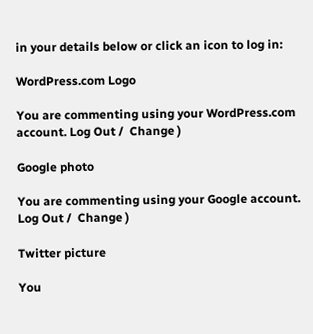in your details below or click an icon to log in:

WordPress.com Logo

You are commenting using your WordPress.com account. Log Out /  Change )

Google photo

You are commenting using your Google account. Log Out /  Change )

Twitter picture

You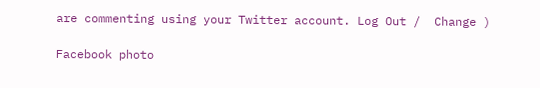are commenting using your Twitter account. Log Out /  Change )

Facebook photo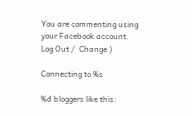You are commenting using your Facebook account. Log Out /  Change )

Connecting to %s

%d bloggers like this: